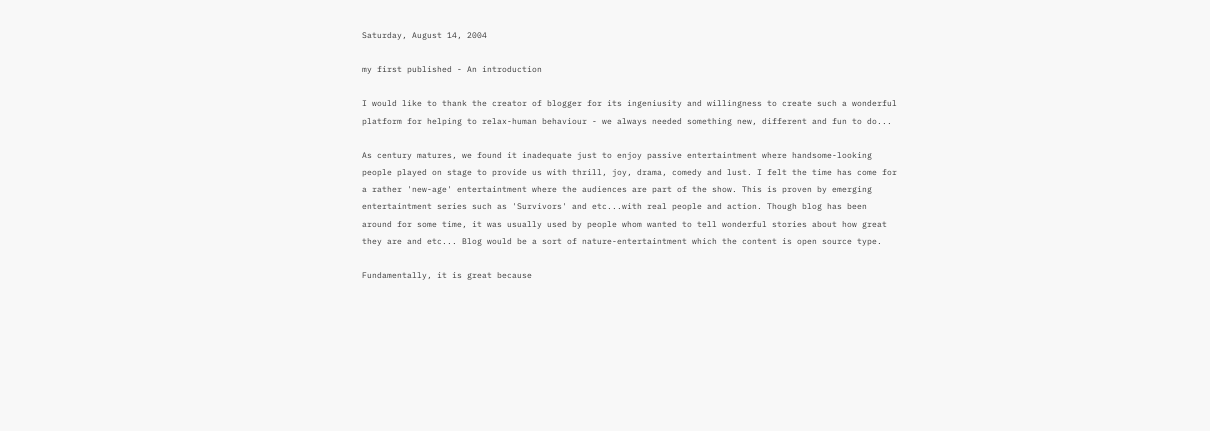Saturday, August 14, 2004

my first published - An introduction

I would like to thank the creator of blogger for its ingeniusity and willingness to create such a wonderful platform for helping to relax-human behaviour - we always needed something new, different and fun to do...

As century matures, we found it inadequate just to enjoy passive entertaintment where handsome-looking people played on stage to provide us with thrill, joy, drama, comedy and lust. I felt the time has come for a rather 'new-age' entertaintment where the audiences are part of the show. This is proven by emerging entertaintment series such as 'Survivors' and etc...with real people and action. Though blog has been around for some time, it was usually used by people whom wanted to tell wonderful stories about how great they are and etc... Blog would be a sort of nature-entertaintment which the content is open source type.

Fundamentally, it is great because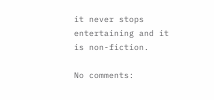it never stops entertaining and it is non-fiction.

No comments: